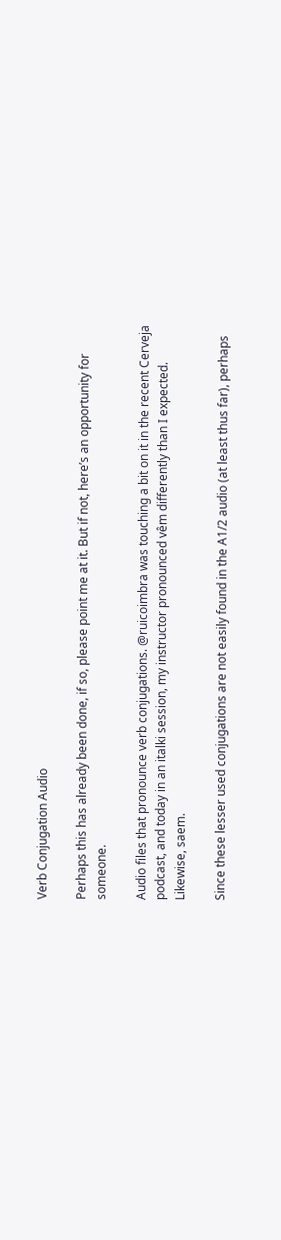Verb Conjugation Audio

Perhaps this has already been done, if so, please point me at it. But if not, here’s an opportunity for someone.

Audio files that pronounce verb conjugations. @ruicoimbra was touching a bit on it in the recent Cerveja podcast, and today in an italki session, my instructor pronounced vêm differently than I expected. Likewise, saem.

Since these lesser used conjugations are not easily found in the A1/2 audio (at least thus far), perhaps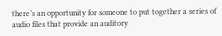there’s an opportunity for someone to put together a series of audio files that provide an auditory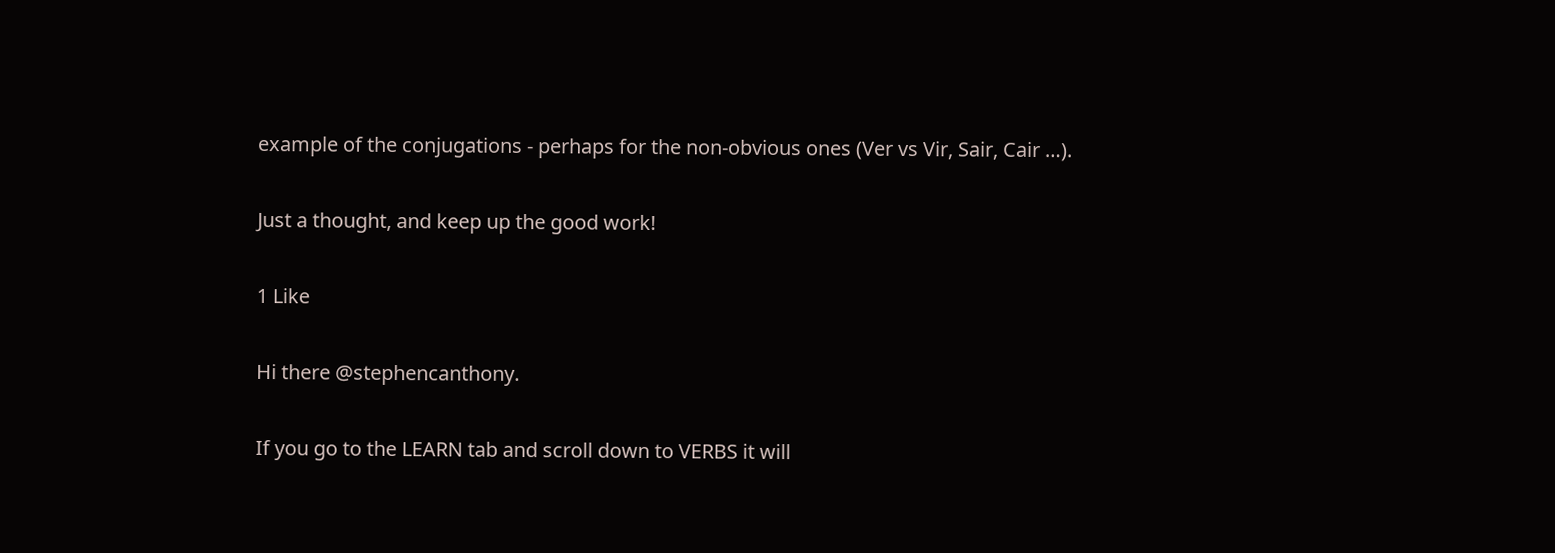example of the conjugations - perhaps for the non-obvious ones (Ver vs Vir, Sair, Cair …).

Just a thought, and keep up the good work!

1 Like

Hi there @stephencanthony.

If you go to the LEARN tab and scroll down to VERBS it will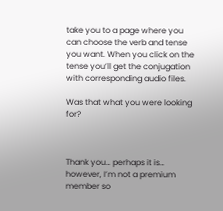take you to a page where you can choose the verb and tense you want. When you click on the tense you’ll get the conjugation with corresponding audio files.

Was that what you were looking for?



Thank you… perhaps it is… however, I’m not a premium member so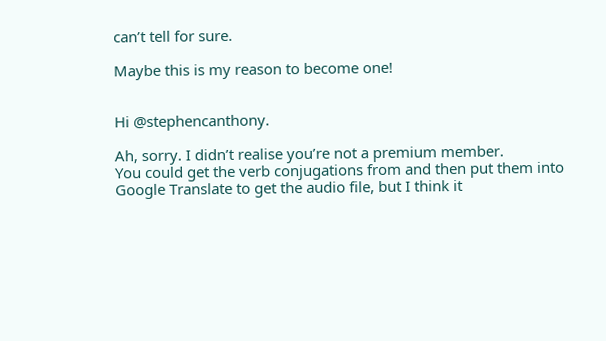can’t tell for sure.

Maybe this is my reason to become one!


Hi @stephencanthony.

Ah, sorry. I didn’t realise you’re not a premium member.
You could get the verb conjugations from and then put them into Google Translate to get the audio file, but I think it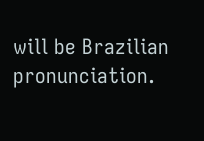will be Brazilian pronunciation.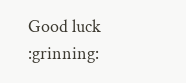Good luck :grinning: